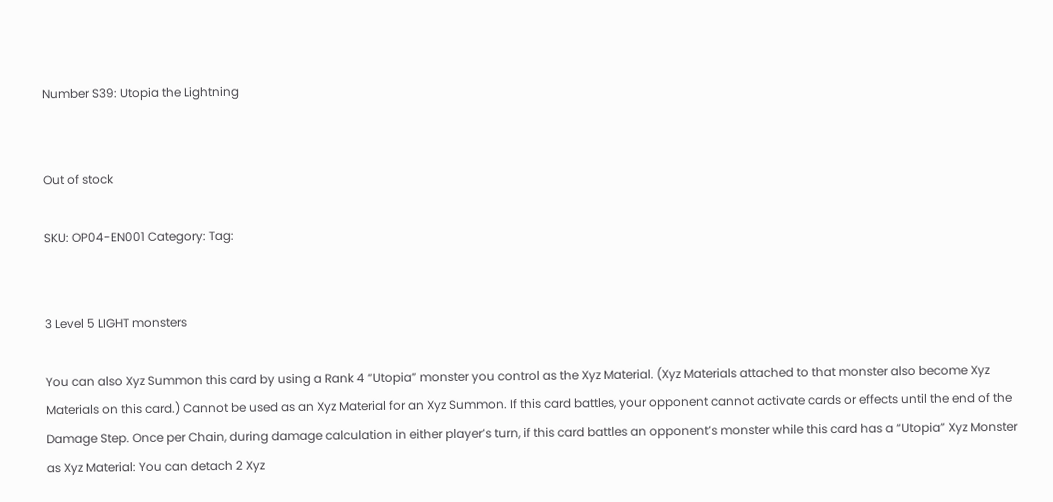Number S39: Utopia the Lightning


Out of stock

SKU: OP04-EN001 Category: Tag:


3 Level 5 LIGHT monsters

You can also Xyz Summon this card by using a Rank 4 “Utopia” monster you control as the Xyz Material. (Xyz Materials attached to that monster also become Xyz Materials on this card.) Cannot be used as an Xyz Material for an Xyz Summon. If this card battles, your opponent cannot activate cards or effects until the end of the Damage Step. Once per Chain, during damage calculation in either player’s turn, if this card battles an opponent’s monster while this card has a “Utopia” Xyz Monster as Xyz Material: You can detach 2 Xyz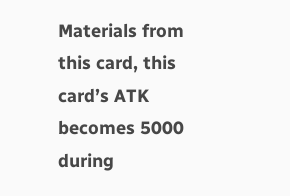Materials from this card, this card’s ATK becomes 5000 during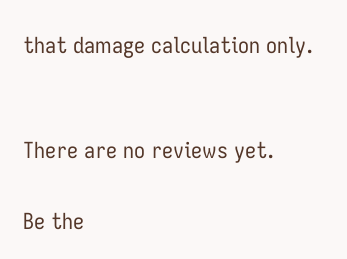that damage calculation only.


There are no reviews yet.

Be the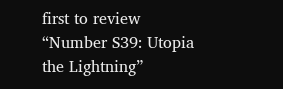first to review “Number S39: Utopia the Lightning”